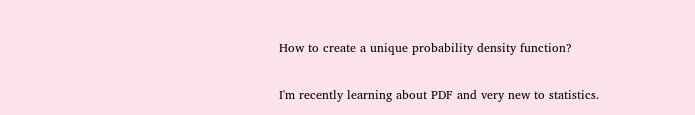How to create a unique probability density function?

I'm recently learning about PDF and very new to statistics.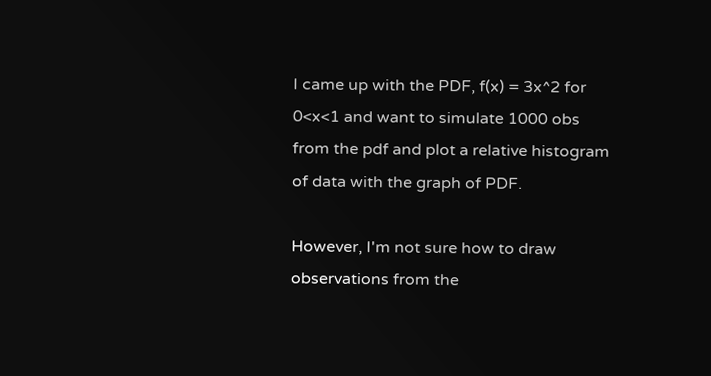I came up with the PDF, f(x) = 3x^2 for 0<x<1 and want to simulate 1000 obs from the pdf and plot a relative histogram of data with the graph of PDF.

However, I'm not sure how to draw observations from the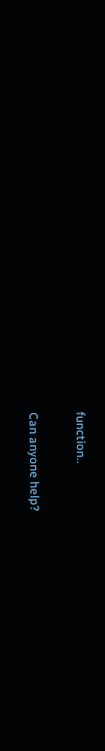function..

Can anyone help?